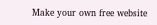Make your own free website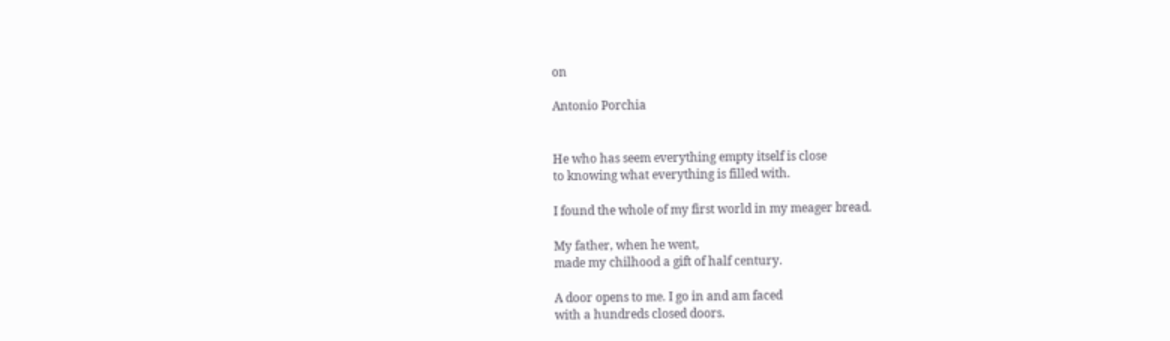on

Antonio Porchia


He who has seem everything empty itself is close
to knowing what everything is filled with.

I found the whole of my first world in my meager bread.

My father, when he went,
made my chilhood a gift of half century.

A door opens to me. I go in and am faced
with a hundreds closed doors.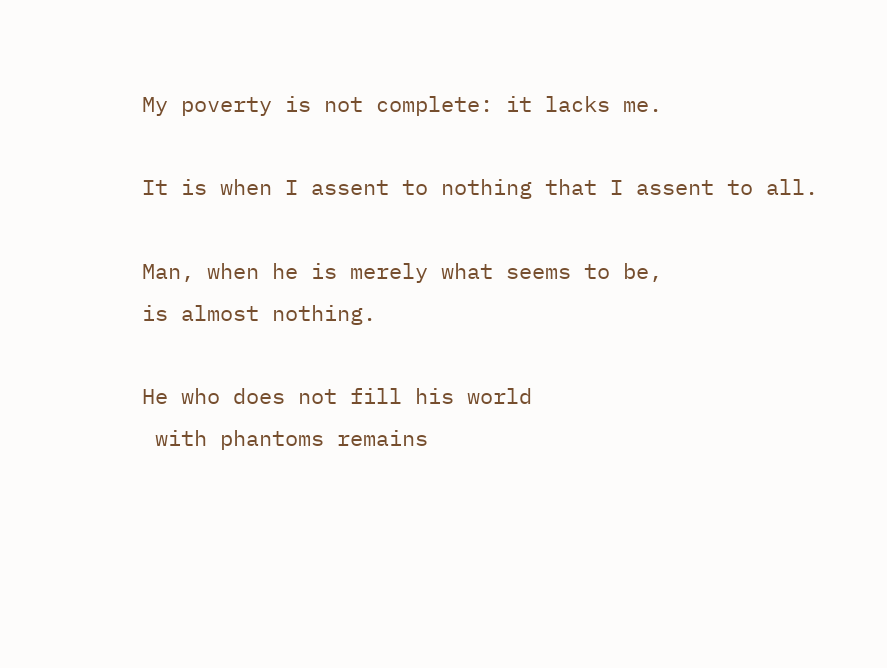My poverty is not complete: it lacks me.

It is when I assent to nothing that I assent to all.

Man, when he is merely what seems to be,
is almost nothing.

He who does not fill his world
 with phantoms remains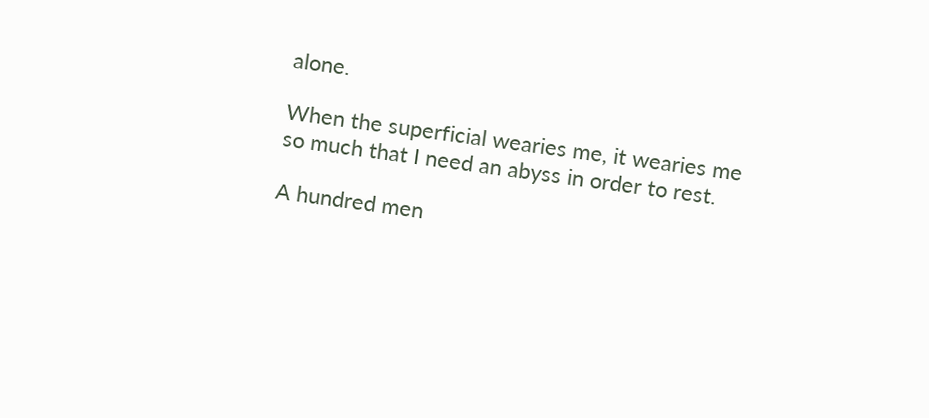alone.

When the superficial wearies me, it wearies me
so much that I need an abyss in order to rest.

A hundred men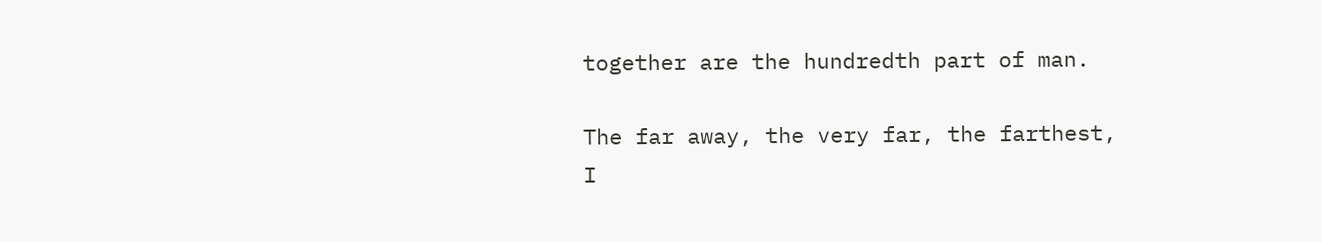together are the hundredth part of man.

The far away, the very far, the farthest,
I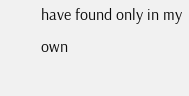have found only in my own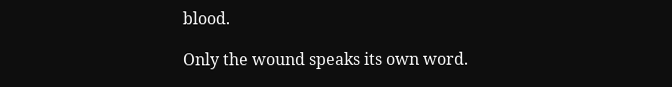blood.

Only the wound speaks its own word.